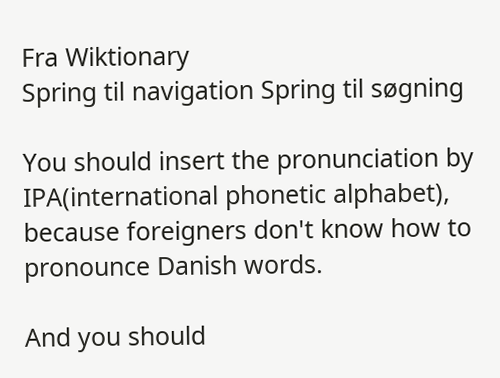Fra Wiktionary
Spring til navigation Spring til søgning

You should insert the pronunciation by IPA(international phonetic alphabet), because foreigners don't know how to pronounce Danish words.

And you should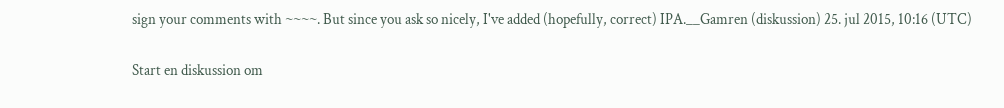sign your comments with ~~~~. But since you ask so nicely, I've added (hopefully, correct) IPA.__Gamren (diskussion) 25. jul 2015, 10:16 (UTC)

Start en diskussion om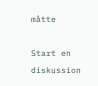måtte

Start en diskussion